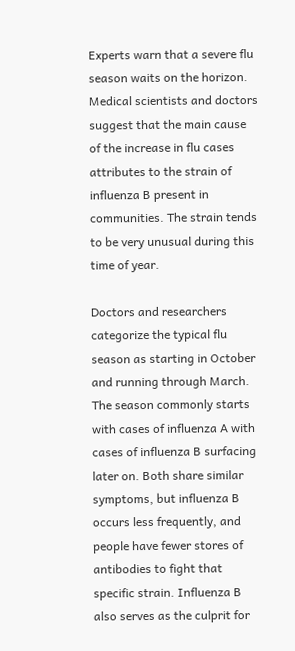Experts warn that a severe flu season waits on the horizon. Medical scientists and doctors suggest that the main cause of the increase in flu cases attributes to the strain of influenza B present in communities. The strain tends to be very unusual during this time of year.

Doctors and researchers categorize the typical flu season as starting in October and running through March. The season commonly starts with cases of influenza A with cases of influenza B surfacing later on. Both share similar symptoms, but influenza B occurs less frequently, and people have fewer stores of antibodies to fight that specific strain. Influenza B also serves as the culprit for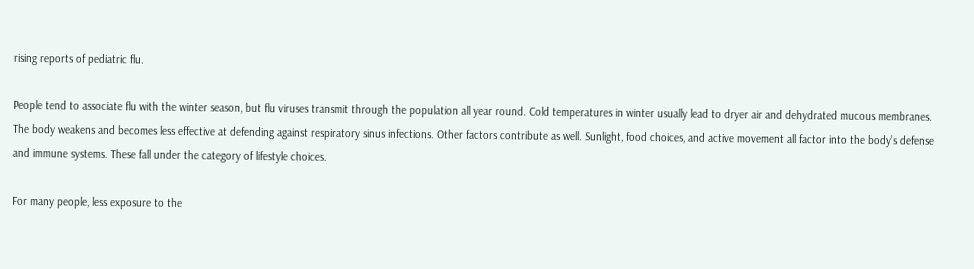rising reports of pediatric flu.

People tend to associate flu with the winter season, but flu viruses transmit through the population all year round. Cold temperatures in winter usually lead to dryer air and dehydrated mucous membranes. The body weakens and becomes less effective at defending against respiratory sinus infections. Other factors contribute as well. Sunlight, food choices, and active movement all factor into the body’s defense and immune systems. These fall under the category of lifestyle choices.

For many people, less exposure to the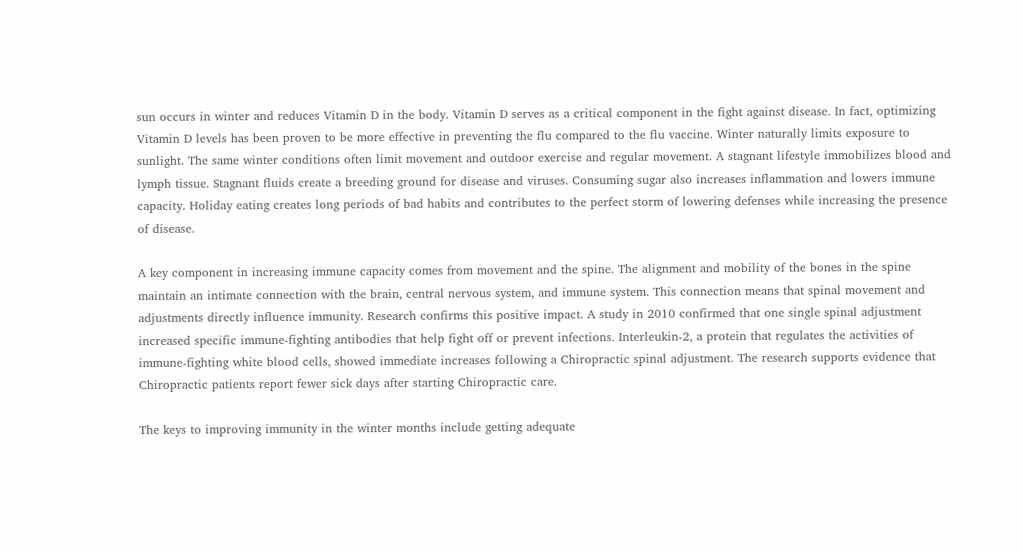sun occurs in winter and reduces Vitamin D in the body. Vitamin D serves as a critical component in the fight against disease. In fact, optimizing Vitamin D levels has been proven to be more effective in preventing the flu compared to the flu vaccine. Winter naturally limits exposure to sunlight. The same winter conditions often limit movement and outdoor exercise and regular movement. A stagnant lifestyle immobilizes blood and lymph tissue. Stagnant fluids create a breeding ground for disease and viruses. Consuming sugar also increases inflammation and lowers immune capacity. Holiday eating creates long periods of bad habits and contributes to the perfect storm of lowering defenses while increasing the presence of disease.

A key component in increasing immune capacity comes from movement and the spine. The alignment and mobility of the bones in the spine maintain an intimate connection with the brain, central nervous system, and immune system. This connection means that spinal movement and adjustments directly influence immunity. Research confirms this positive impact. A study in 2010 confirmed that one single spinal adjustment increased specific immune-fighting antibodies that help fight off or prevent infections. Interleukin-2, a protein that regulates the activities of immune-fighting white blood cells, showed immediate increases following a Chiropractic spinal adjustment. The research supports evidence that Chiropractic patients report fewer sick days after starting Chiropractic care.

The keys to improving immunity in the winter months include getting adequate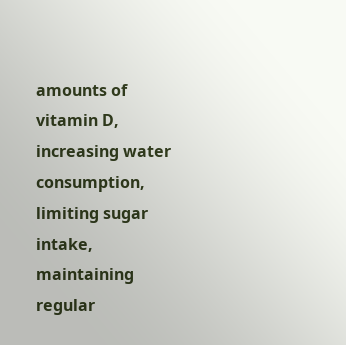amounts of vitamin D, increasing water consumption, limiting sugar intake, maintaining regular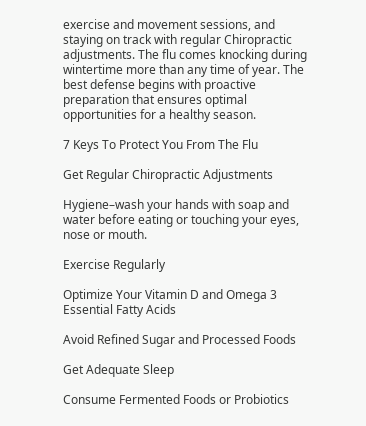exercise and movement sessions, and staying on track with regular Chiropractic adjustments. The flu comes knocking during wintertime more than any time of year. The best defense begins with proactive preparation that ensures optimal opportunities for a healthy season.

7 Keys To Protect You From The Flu

Get Regular Chiropractic Adjustments

Hygiene–wash your hands with soap and water before eating or touching your eyes, nose or mouth.

Exercise Regularly

Optimize Your Vitamin D and Omega 3 Essential Fatty Acids

Avoid Refined Sugar and Processed Foods

Get Adequate Sleep

Consume Fermented Foods or Probiotics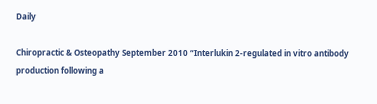Daily

Chiropractic & Osteopathy September 2010 “Interlukin 2-regulated in vitro antibody production following a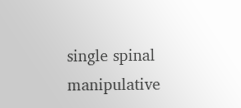single spinal manipulative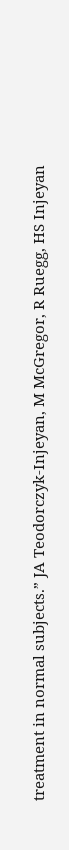treatment in normal subjects.” JA Teodorczyk-Injeyan, M McGregor, R Ruegg, HS Injeyan